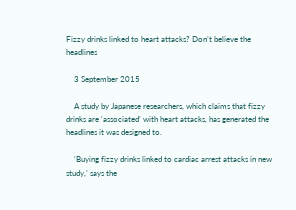Fizzy drinks linked to heart attacks? Don’t believe the headlines

    3 September 2015

    A study by Japanese researchers, which claims that fizzy drinks are ‘associated’ with heart attacks, has generated the headlines it was designed to.

    ‘Buying fizzy drinks linked to cardiac arrest attacks in new study,’ says the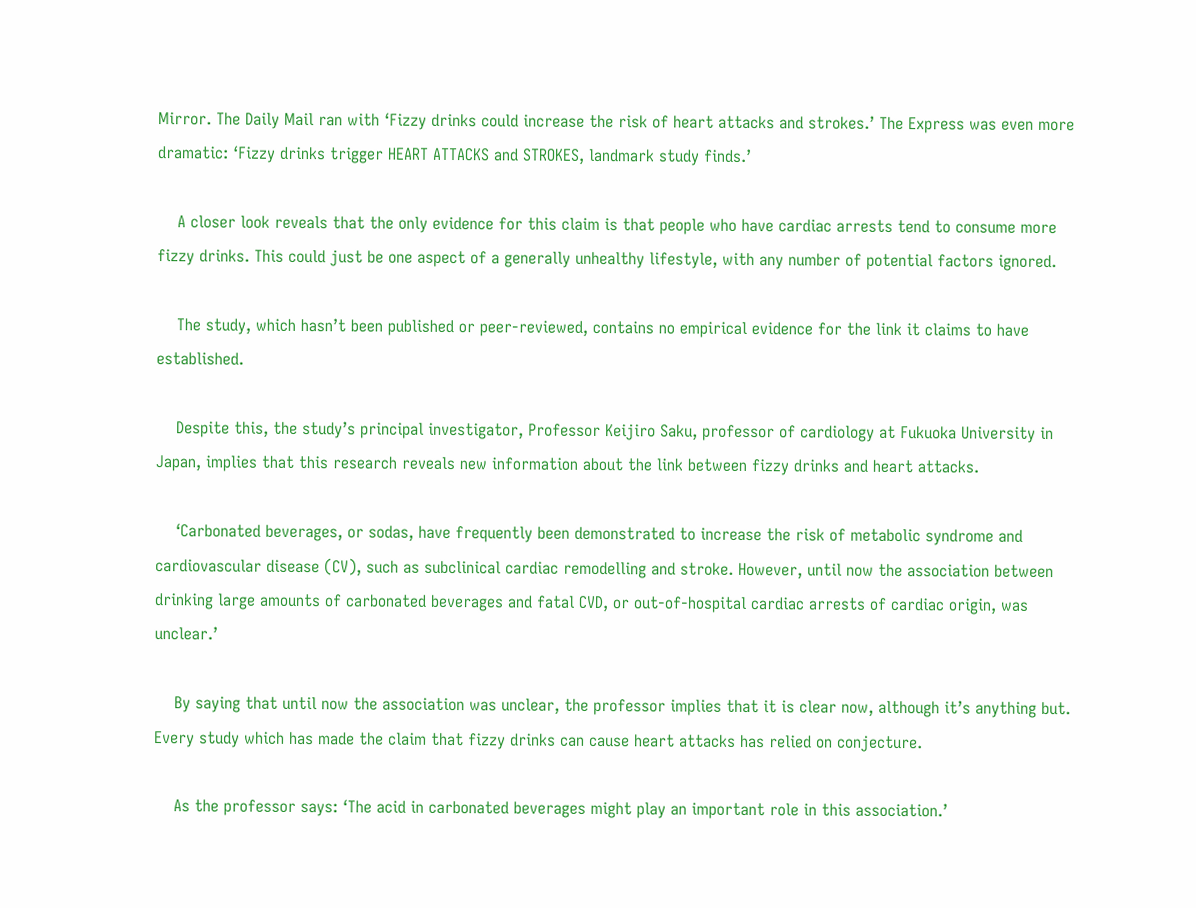Mirror. The Daily Mail ran with ‘Fizzy drinks could increase the risk of heart attacks and strokes.’ The Express was even more dramatic: ‘Fizzy drinks trigger HEART ATTACKS and STROKES, landmark study finds.’

    A closer look reveals that the only evidence for this claim is that people who have cardiac arrests tend to consume more fizzy drinks. This could just be one aspect of a generally unhealthy lifestyle, with any number of potential factors ignored.

    The study, which hasn’t been published or peer-reviewed, contains no empirical evidence for the link it claims to have established.

    Despite this, the study’s principal investigator, Professor Keijiro Saku, professor of cardiology at Fukuoka University in Japan, implies that this research reveals new information about the link between fizzy drinks and heart attacks.

    ‘Carbonated beverages, or sodas, have frequently been demonstrated to increase the risk of metabolic syndrome and cardiovascular disease (CV), such as subclinical cardiac remodelling and stroke. However, until now the association between drinking large amounts of carbonated beverages and fatal CVD, or out-of-hospital cardiac arrests of cardiac origin, was unclear.’

    By saying that until now the association was unclear, the professor implies that it is clear now, although it’s anything but. Every study which has made the claim that fizzy drinks can cause heart attacks has relied on conjecture.

    As the professor says: ‘The acid in carbonated beverages might play an important role in this association.’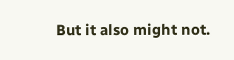But it also might not.